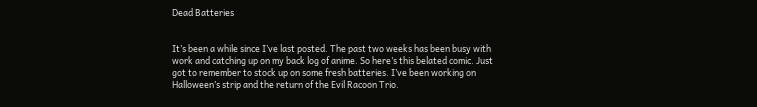Dead Batteries


It’s been a while since I’ve last posted. The past two weeks has been busy with work and catching up on my back log of anime. So here’s this belated comic. Just got to remember to stock up on some fresh batteries. I’ve been working on Halloween’s strip and the return of the Evil Racoon Trio.